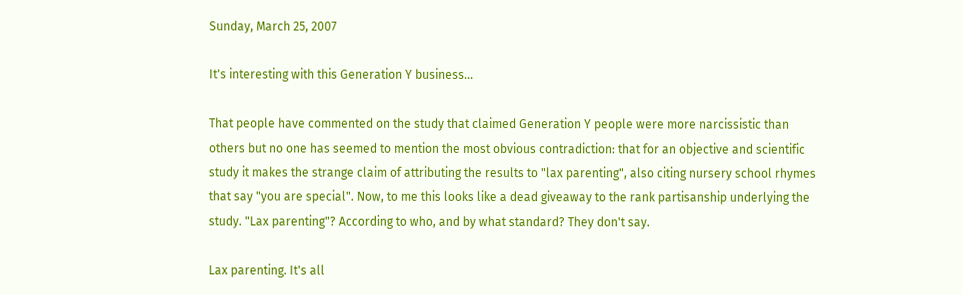Sunday, March 25, 2007

It's interesting with this Generation Y business...

That people have commented on the study that claimed Generation Y people were more narcissistic than others but no one has seemed to mention the most obvious contradiction: that for an objective and scientific study it makes the strange claim of attributing the results to "lax parenting", also citing nursery school rhymes that say "you are special". Now, to me this looks like a dead giveaway to the rank partisanship underlying the study. "Lax parenting"? According to who, and by what standard? They don't say.

Lax parenting. It's all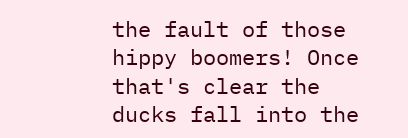the fault of those hippy boomers! Once that's clear the ducks fall into the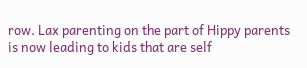row. Lax parenting on the part of Hippy parents is now leading to kids that are self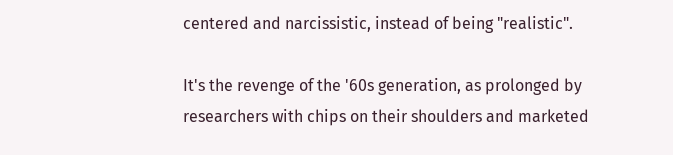centered and narcissistic, instead of being "realistic".

It's the revenge of the '60s generation, as prolonged by researchers with chips on their shoulders and marketed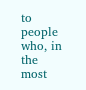to people who, in the most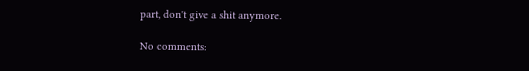part, don't give a shit anymore.

No comments: